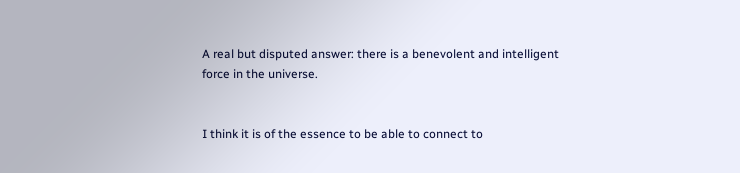A real but disputed answer: there is a benevolent and intelligent force in the universe.


I think it is of the essence to be able to connect to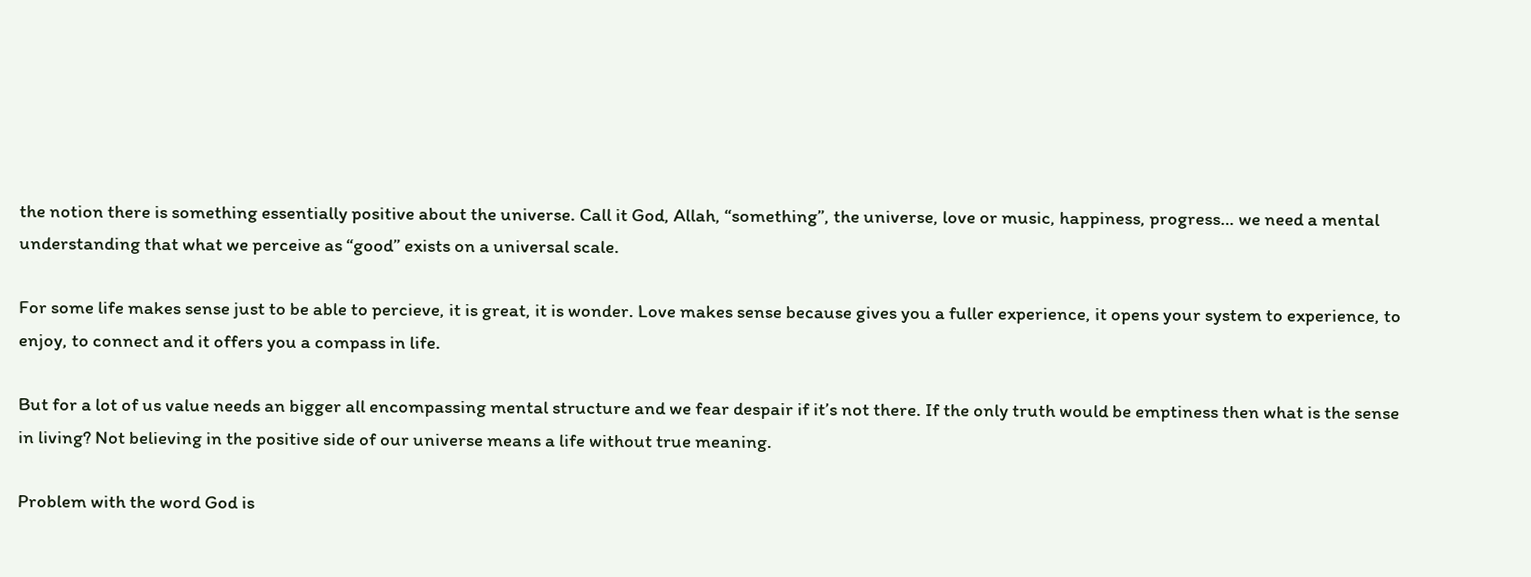the notion there is something essentially positive about the universe. Call it God, Allah, “something”, the universe, love or music, happiness, progress… we need a mental understanding that what we perceive as “good” exists on a universal scale.

For some life makes sense just to be able to percieve, it is great, it is wonder. Love makes sense because gives you a fuller experience, it opens your system to experience, to enjoy, to connect and it offers you a compass in life.

But for a lot of us value needs an bigger all encompassing mental structure and we fear despair if it’s not there. If the only truth would be emptiness then what is the sense in living? Not believing in the positive side of our universe means a life without true meaning.

Problem with the word God is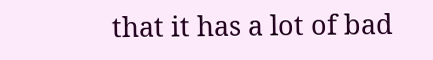that it has a lot of bad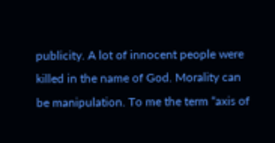publicity. A lot of innocent people were killed in the name of God. Morality can be manipulation. To me the term “axis of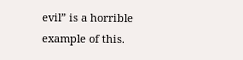evil” is a horrible example of this.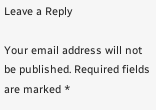Leave a Reply

Your email address will not be published. Required fields are marked *